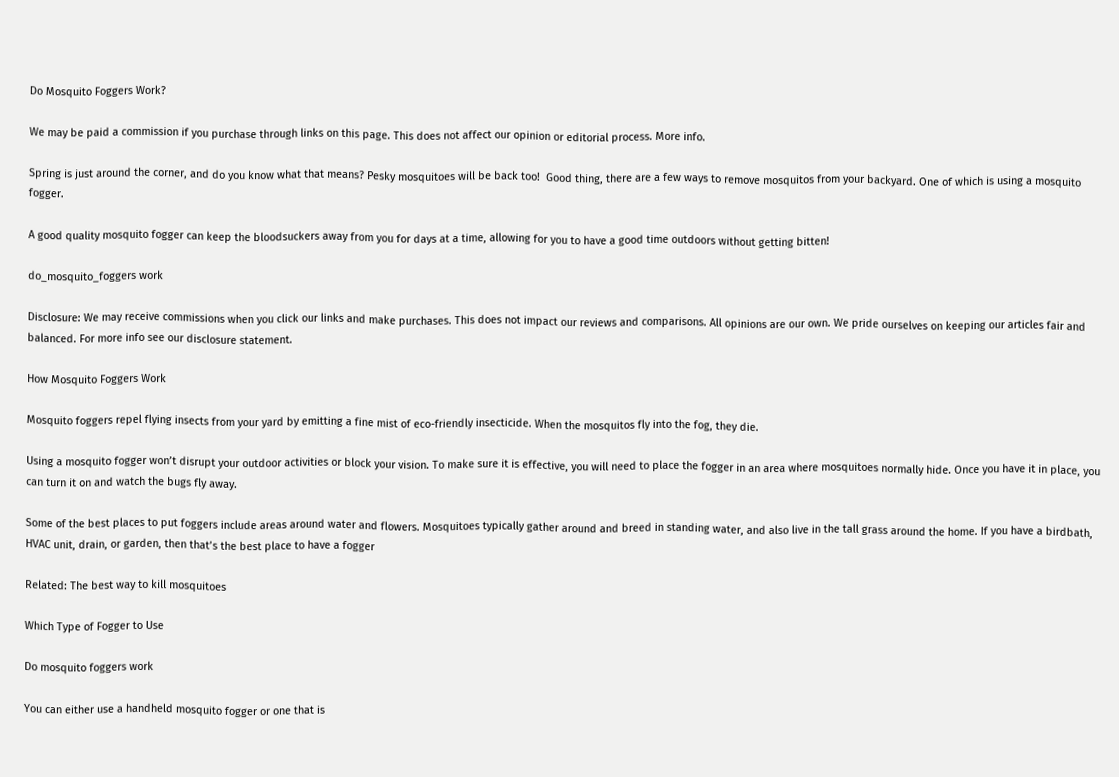Do Mosquito Foggers Work?

We may be paid a commission if you purchase through links on this page. This does not affect our opinion or editorial process. More info.

Spring is just around the corner, and do you know what that means? Pesky mosquitoes will be back too!  Good thing, there are a few ways to remove mosquitos from your backyard. One of which is using a mosquito fogger.

A good quality mosquito fogger can keep the bloodsuckers away from you for days at a time, allowing for you to have a good time outdoors without getting bitten!

do_mosquito_foggers work

Disclosure: We may receive commissions when you click our links and make purchases. This does not impact our reviews and comparisons. All opinions are our own. We pride ourselves on keeping our articles fair and balanced. For more info see our disclosure statement.

How Mosquito Foggers Work

Mosquito foggers repel flying insects from your yard by emitting a fine mist of eco-friendly insecticide. When the mosquitos fly into the fog, they die.

Using a mosquito fogger won’t disrupt your outdoor activities or block your vision. To make sure it is effective, you will need to place the fogger in an area where mosquitoes normally hide. Once you have it in place, you can turn it on and watch the bugs fly away.

Some of the best places to put foggers include areas around water and flowers. Mosquitoes typically gather around and breed in standing water, and also live in the tall grass around the home. If you have a birdbath, HVAC unit, drain, or garden, then that’s the best place to have a fogger

Related: The best way to kill mosquitoes

Which Type of Fogger to Use

Do mosquito foggers work

You can either use a handheld mosquito fogger or one that is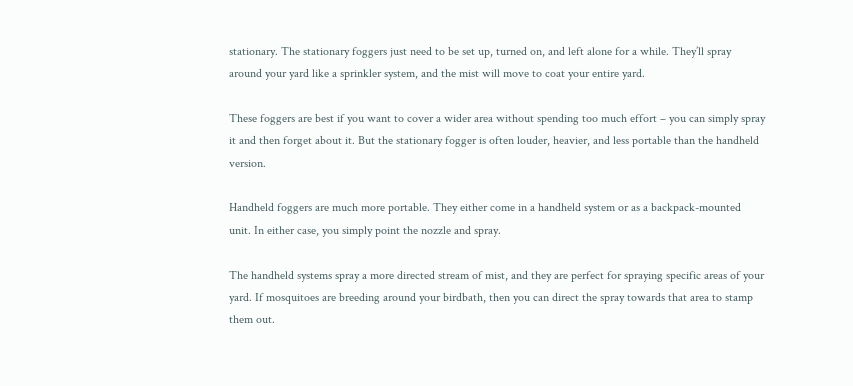stationary. The stationary foggers just need to be set up, turned on, and left alone for a while. They’ll spray around your yard like a sprinkler system, and the mist will move to coat your entire yard.

These foggers are best if you want to cover a wider area without spending too much effort – you can simply spray it and then forget about it. But the stationary fogger is often louder, heavier, and less portable than the handheld version.

Handheld foggers are much more portable. They either come in a handheld system or as a backpack-mounted unit. In either case, you simply point the nozzle and spray.

The handheld systems spray a more directed stream of mist, and they are perfect for spraying specific areas of your yard. If mosquitoes are breeding around your birdbath, then you can direct the spray towards that area to stamp them out.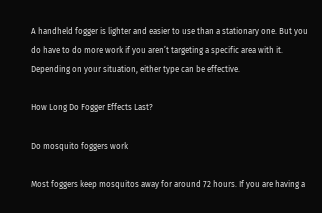A handheld fogger is lighter and easier to use than a stationary one. But you do have to do more work if you aren’t targeting a specific area with it. Depending on your situation, either type can be effective.

How Long Do Fogger Effects Last?

Do mosquito foggers work

Most foggers keep mosquitos away for around 72 hours. If you are having a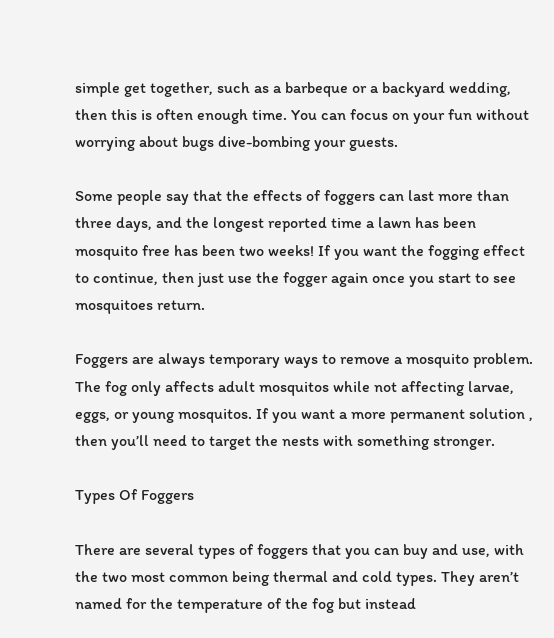simple get together, such as a barbeque or a backyard wedding, then this is often enough time. You can focus on your fun without worrying about bugs dive-bombing your guests.

Some people say that the effects of foggers can last more than three days, and the longest reported time a lawn has been mosquito free has been two weeks! If you want the fogging effect to continue, then just use the fogger again once you start to see mosquitoes return.

Foggers are always temporary ways to remove a mosquito problem. The fog only affects adult mosquitos while not affecting larvae, eggs, or young mosquitos. If you want a more permanent solution , then you’ll need to target the nests with something stronger.

Types Of Foggers

There are several types of foggers that you can buy and use, with the two most common being thermal and cold types. They aren’t named for the temperature of the fog but instead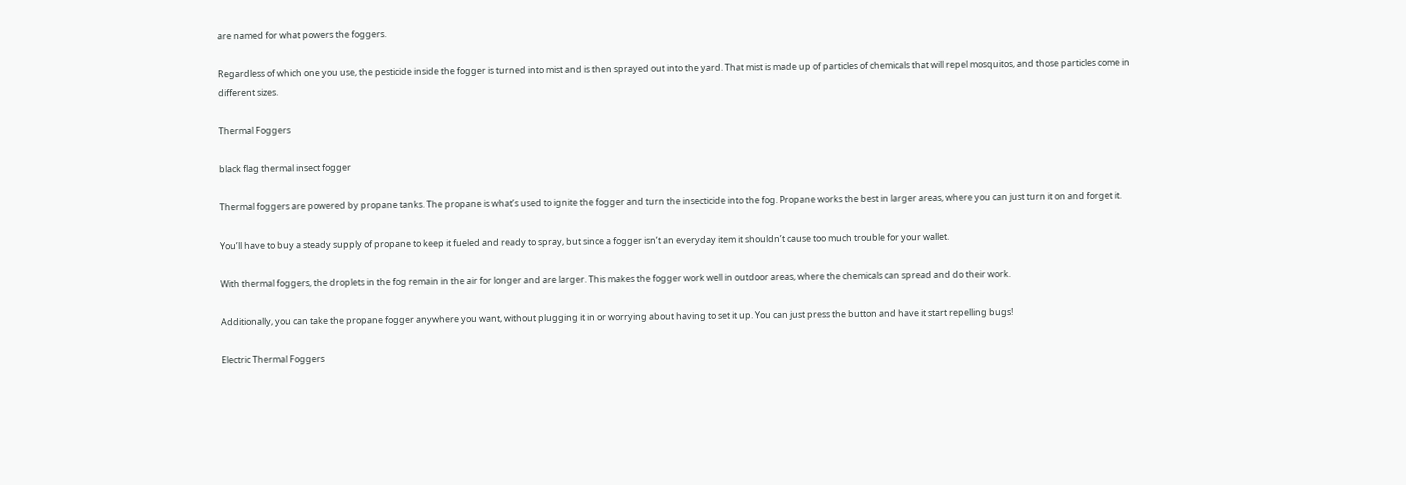are named for what powers the foggers.

Regardless of which one you use, the pesticide inside the fogger is turned into mist and is then sprayed out into the yard. That mist is made up of particles of chemicals that will repel mosquitos, and those particles come in different sizes.

Thermal Foggers

black flag thermal insect fogger

Thermal foggers are powered by propane tanks. The propane is what’s used to ignite the fogger and turn the insecticide into the fog. Propane works the best in larger areas, where you can just turn it on and forget it.

You’ll have to buy a steady supply of propane to keep it fueled and ready to spray, but since a fogger isn’t an everyday item it shouldn’t cause too much trouble for your wallet.

With thermal foggers, the droplets in the fog remain in the air for longer and are larger. This makes the fogger work well in outdoor areas, where the chemicals can spread and do their work.

Additionally, you can take the propane fogger anywhere you want, without plugging it in or worrying about having to set it up. You can just press the button and have it start repelling bugs!

Electric Thermal Foggers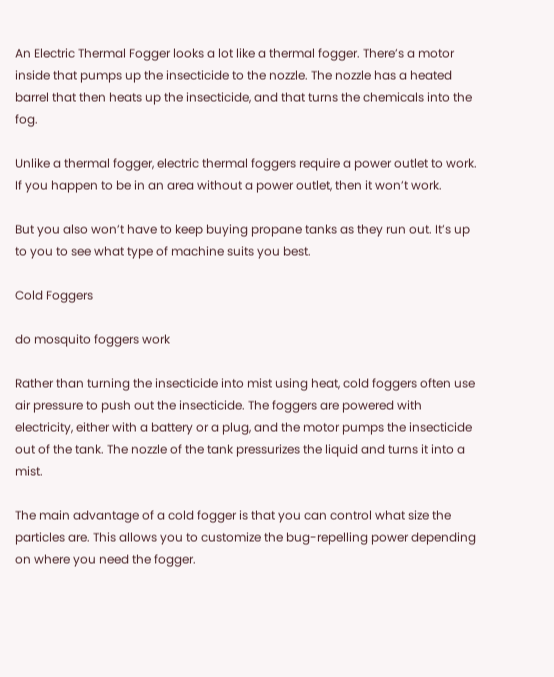An Electric Thermal Fogger looks a lot like a thermal fogger. There’s a motor inside that pumps up the insecticide to the nozzle. The nozzle has a heated barrel that then heats up the insecticide, and that turns the chemicals into the fog.

Unlike a thermal fogger, electric thermal foggers require a power outlet to work. If you happen to be in an area without a power outlet, then it won’t work.

But you also won’t have to keep buying propane tanks as they run out. It’s up to you to see what type of machine suits you best.

Cold Foggers

do mosquito foggers work

Rather than turning the insecticide into mist using heat, cold foggers often use air pressure to push out the insecticide. The foggers are powered with electricity, either with a battery or a plug, and the motor pumps the insecticide out of the tank. The nozzle of the tank pressurizes the liquid and turns it into a mist.

The main advantage of a cold fogger is that you can control what size the particles are. This allows you to customize the bug-repelling power depending on where you need the fogger.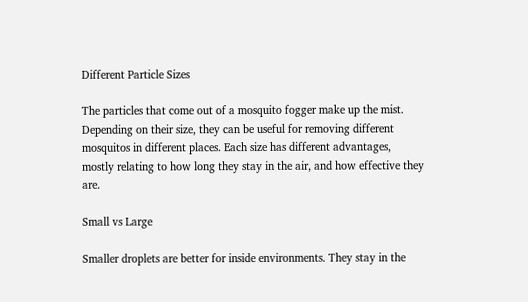Different Particle Sizes

The particles that come out of a mosquito fogger make up the mist. Depending on their size, they can be useful for removing different mosquitos in different places. Each size has different advantages, mostly relating to how long they stay in the air, and how effective they are.

Small vs Large

Smaller droplets are better for inside environments. They stay in the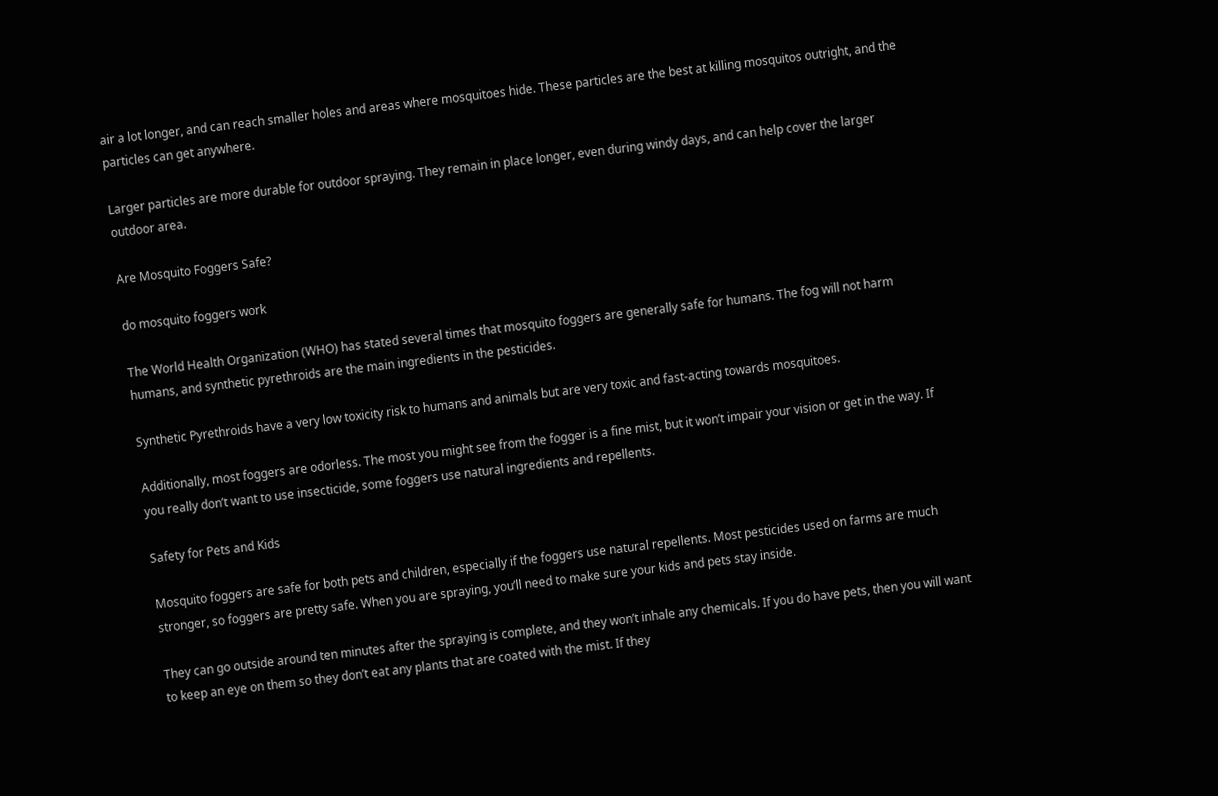air a lot longer, and can reach smaller holes and areas where mosquitoes hide. These particles are the best at killing mosquitos outright, and the particles can get anywhere.

Larger particles are more durable for outdoor spraying. They remain in place longer, even during windy days, and can help cover the larger outdoor area.

Are Mosquito Foggers Safe?

do mosquito foggers work

The World Health Organization (WHO) has stated several times that mosquito foggers are generally safe for humans. The fog will not harm humans, and synthetic pyrethroids are the main ingredients in the pesticides.

Synthetic Pyrethroids have a very low toxicity risk to humans and animals but are very toxic and fast-acting towards mosquitoes.

Additionally, most foggers are odorless. The most you might see from the fogger is a fine mist, but it won’t impair your vision or get in the way. If you really don’t want to use insecticide, some foggers use natural ingredients and repellents.

Safety for Pets and Kids

Mosquito foggers are safe for both pets and children, especially if the foggers use natural repellents. Most pesticides used on farms are much stronger, so foggers are pretty safe. When you are spraying, you’ll need to make sure your kids and pets stay inside.

They can go outside around ten minutes after the spraying is complete, and they won’t inhale any chemicals. If you do have pets, then you will want to keep an eye on them so they don’t eat any plants that are coated with the mist. If they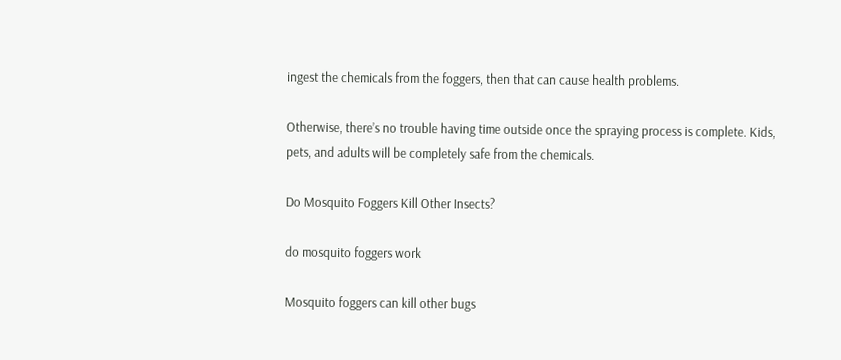ingest the chemicals from the foggers, then that can cause health problems.

Otherwise, there’s no trouble having time outside once the spraying process is complete. Kids, pets, and adults will be completely safe from the chemicals.

Do Mosquito Foggers Kill Other Insects?

do mosquito foggers work

Mosquito foggers can kill other bugs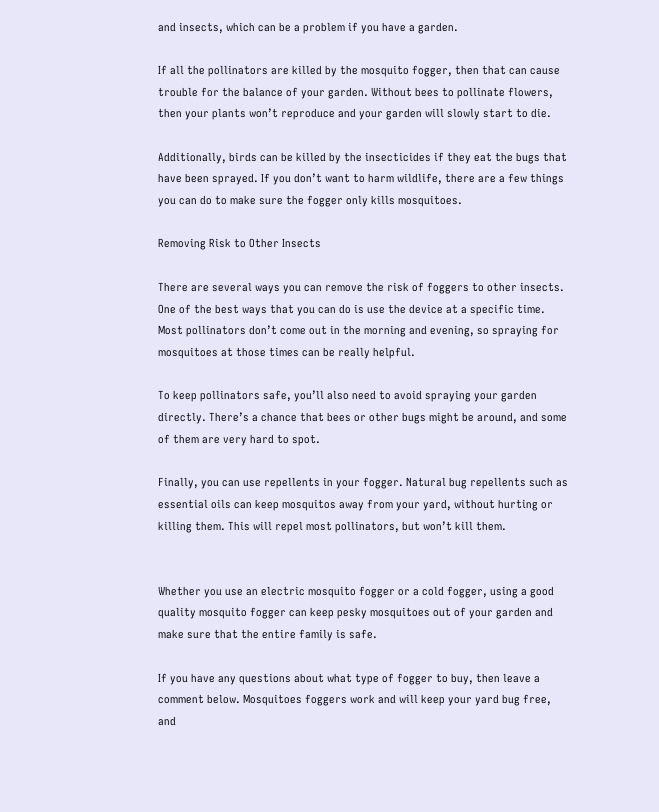and insects, which can be a problem if you have a garden.

If all the pollinators are killed by the mosquito fogger, then that can cause trouble for the balance of your garden. Without bees to pollinate flowers, then your plants won’t reproduce and your garden will slowly start to die.

Additionally, birds can be killed by the insecticides if they eat the bugs that have been sprayed. If you don’t want to harm wildlife, there are a few things you can do to make sure the fogger only kills mosquitoes.

Removing Risk to Other Insects

There are several ways you can remove the risk of foggers to other insects. One of the best ways that you can do is use the device at a specific time. Most pollinators don’t come out in the morning and evening, so spraying for mosquitoes at those times can be really helpful.

To keep pollinators safe, you’ll also need to avoid spraying your garden directly. There’s a chance that bees or other bugs might be around, and some of them are very hard to spot.

Finally, you can use repellents in your fogger. Natural bug repellents such as essential oils can keep mosquitos away from your yard, without hurting or killing them. This will repel most pollinators, but won’t kill them.


Whether you use an electric mosquito fogger or a cold fogger, using a good quality mosquito fogger can keep pesky mosquitoes out of your garden and make sure that the entire family is safe.

If you have any questions about what type of fogger to buy, then leave a comment below. Mosquitoes foggers work and will keep your yard bug free, and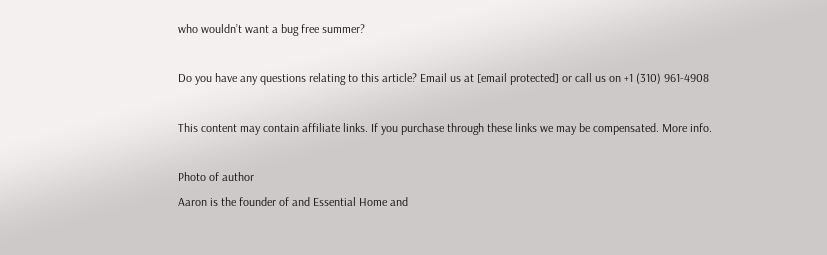who wouldn’t want a bug free summer?

Do you have any questions relating to this article? Email us at [email protected] or call us on +1 (310) 961-4908

This content may contain affiliate links. If you purchase through these links we may be compensated. More info.

Photo of author
Aaron is the founder of and Essential Home and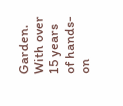Garden. With over 15 years of hands-on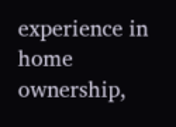experience in home ownership,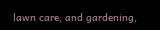lawn care, and gardening,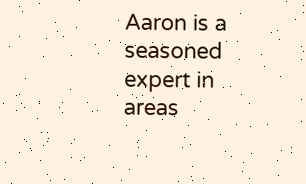Aaron is a seasoned expert in areas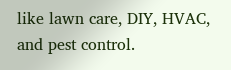like lawn care, DIY, HVAC, and pest control.